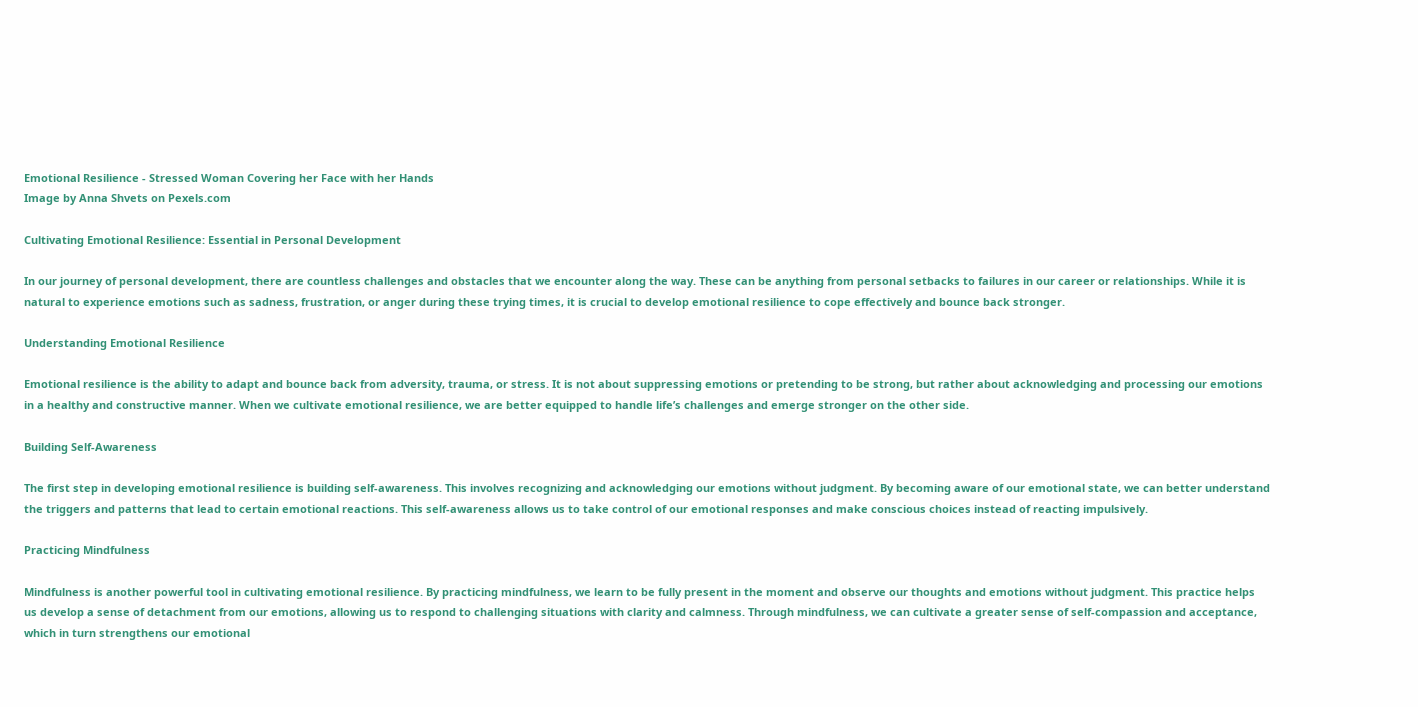Emotional Resilience - Stressed Woman Covering her Face with her Hands
Image by Anna Shvets on Pexels.com

Cultivating Emotional Resilience: Essential in Personal Development

In our journey of personal development, there are countless challenges and obstacles that we encounter along the way. These can be anything from personal setbacks to failures in our career or relationships. While it is natural to experience emotions such as sadness, frustration, or anger during these trying times, it is crucial to develop emotional resilience to cope effectively and bounce back stronger.

Understanding Emotional Resilience

Emotional resilience is the ability to adapt and bounce back from adversity, trauma, or stress. It is not about suppressing emotions or pretending to be strong, but rather about acknowledging and processing our emotions in a healthy and constructive manner. When we cultivate emotional resilience, we are better equipped to handle life’s challenges and emerge stronger on the other side.

Building Self-Awareness

The first step in developing emotional resilience is building self-awareness. This involves recognizing and acknowledging our emotions without judgment. By becoming aware of our emotional state, we can better understand the triggers and patterns that lead to certain emotional reactions. This self-awareness allows us to take control of our emotional responses and make conscious choices instead of reacting impulsively.

Practicing Mindfulness

Mindfulness is another powerful tool in cultivating emotional resilience. By practicing mindfulness, we learn to be fully present in the moment and observe our thoughts and emotions without judgment. This practice helps us develop a sense of detachment from our emotions, allowing us to respond to challenging situations with clarity and calmness. Through mindfulness, we can cultivate a greater sense of self-compassion and acceptance, which in turn strengthens our emotional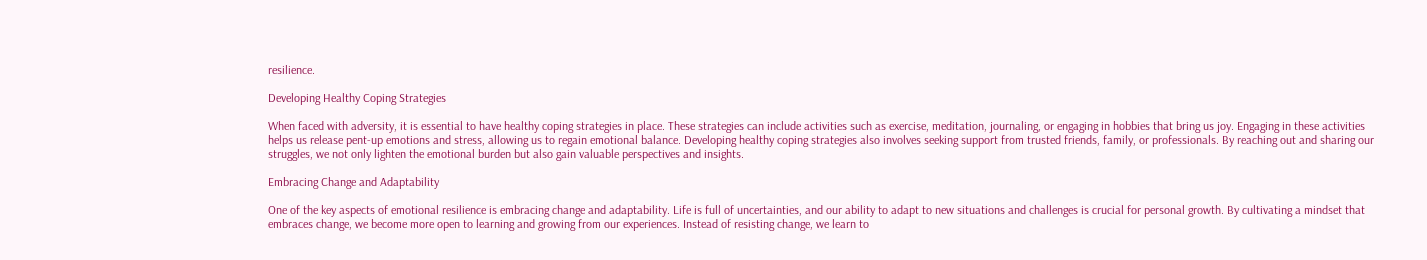resilience.

Developing Healthy Coping Strategies

When faced with adversity, it is essential to have healthy coping strategies in place. These strategies can include activities such as exercise, meditation, journaling, or engaging in hobbies that bring us joy. Engaging in these activities helps us release pent-up emotions and stress, allowing us to regain emotional balance. Developing healthy coping strategies also involves seeking support from trusted friends, family, or professionals. By reaching out and sharing our struggles, we not only lighten the emotional burden but also gain valuable perspectives and insights.

Embracing Change and Adaptability

One of the key aspects of emotional resilience is embracing change and adaptability. Life is full of uncertainties, and our ability to adapt to new situations and challenges is crucial for personal growth. By cultivating a mindset that embraces change, we become more open to learning and growing from our experiences. Instead of resisting change, we learn to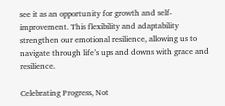see it as an opportunity for growth and self-improvement. This flexibility and adaptability strengthen our emotional resilience, allowing us to navigate through life’s ups and downs with grace and resilience.

Celebrating Progress, Not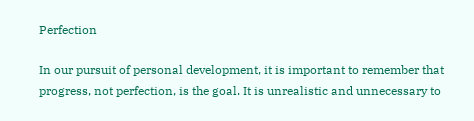Perfection

In our pursuit of personal development, it is important to remember that progress, not perfection, is the goal. It is unrealistic and unnecessary to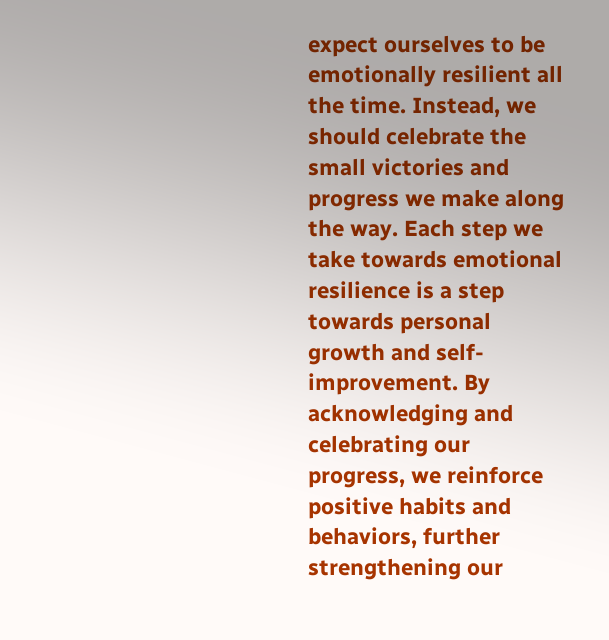expect ourselves to be emotionally resilient all the time. Instead, we should celebrate the small victories and progress we make along the way. Each step we take towards emotional resilience is a step towards personal growth and self-improvement. By acknowledging and celebrating our progress, we reinforce positive habits and behaviors, further strengthening our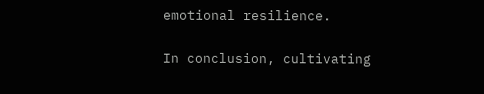emotional resilience.

In conclusion, cultivating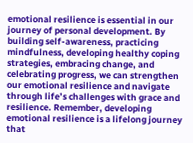emotional resilience is essential in our journey of personal development. By building self-awareness, practicing mindfulness, developing healthy coping strategies, embracing change, and celebrating progress, we can strengthen our emotional resilience and navigate through life’s challenges with grace and resilience. Remember, developing emotional resilience is a lifelong journey that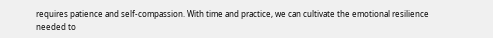requires patience and self-compassion. With time and practice, we can cultivate the emotional resilience needed to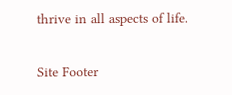thrive in all aspects of life.

Site Footer